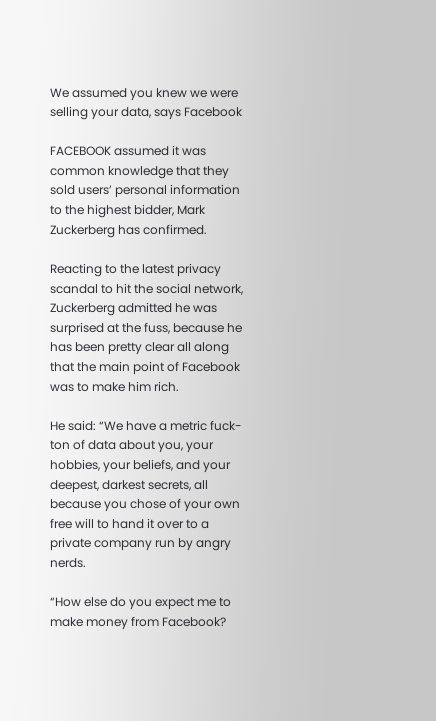We assumed you knew we were selling your data, says Facebook

FACEBOOK assumed it was common knowledge that they sold users’ personal information to the highest bidder, Mark Zuckerberg has confirmed.

Reacting to the latest privacy scandal to hit the social network, Zuckerberg admitted he was surprised at the fuss, because he has been pretty clear all along that the main point of Facebook was to make him rich.

He said: “We have a metric fuck-ton of data about you, your hobbies, your beliefs, and your deepest, darkest secrets, all because you chose of your own free will to hand it over to a private company run by angry nerds.

“How else do you expect me to make money from Facebook?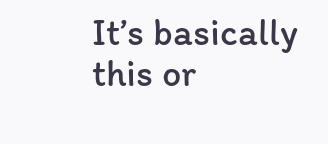It’s basically this or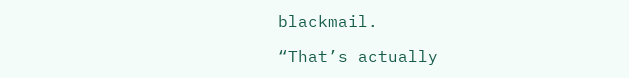blackmail.

“That’s actually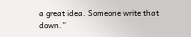a great idea. Someone write that down.”